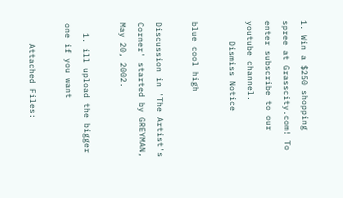1. Win a $250 shopping spree at Grasscity.com! To enter subscribe to our youtube channel.
    Dismiss Notice

blue cool high

Discussion in 'The Artist's Corner' started by GREYMAN, May 20, 2002.

  1. ill upload the bigger one if you want

    Attached Files: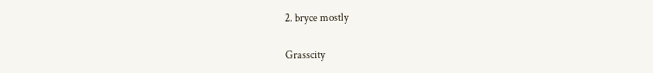2. bryce mostly

Grasscity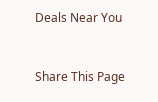Deals Near You


Share This Page